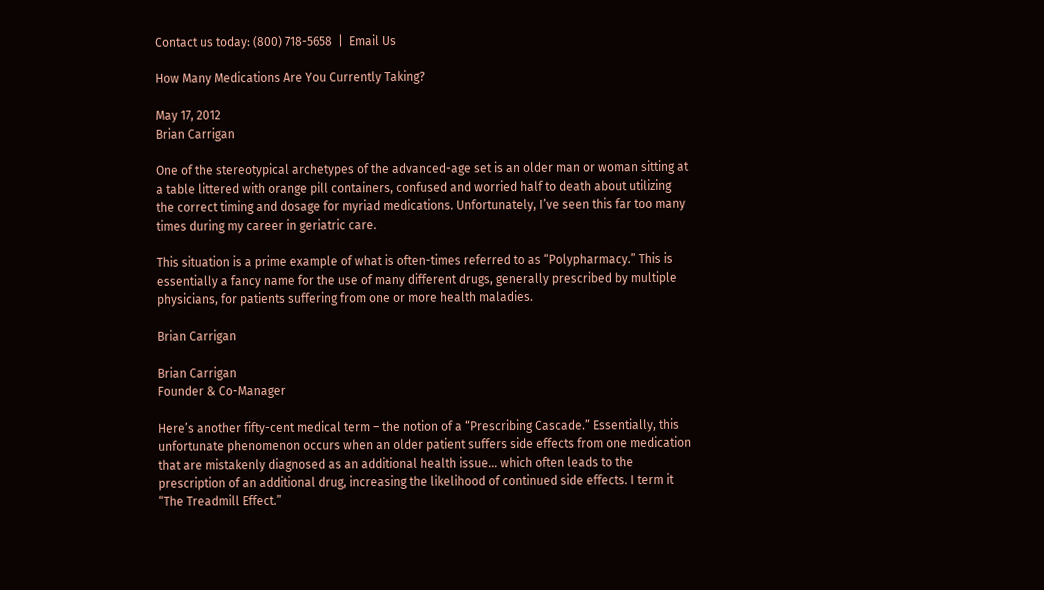Contact us today: (800) 718-5658  |  Email Us

How Many Medications Are You Currently Taking?

May 17, 2012
Brian Carrigan

One of the stereotypical archetypes of the advanced-age set is an older man or woman sitting at a table littered with orange pill containers, confused and worried half to death about utilizing the correct timing and dosage for myriad medications. Unfortunately, I’ve seen this far too many times during my career in geriatric care.

This situation is a prime example of what is often-times referred to as “Polypharmacy.” This is essentially a fancy name for the use of many different drugs, generally prescribed by multiple physicians, for patients suffering from one or more health maladies.

Brian Carrigan

Brian Carrigan
Founder & Co-Manager

Here’s another fifty-cent medical term – the notion of a “Prescribing Cascade.” Essentially, this unfortunate phenomenon occurs when an older patient suffers side effects from one medication that are mistakenly diagnosed as an additional health issue… which often leads to the prescription of an additional drug, increasing the likelihood of continued side effects. I term it “The Treadmill Effect.”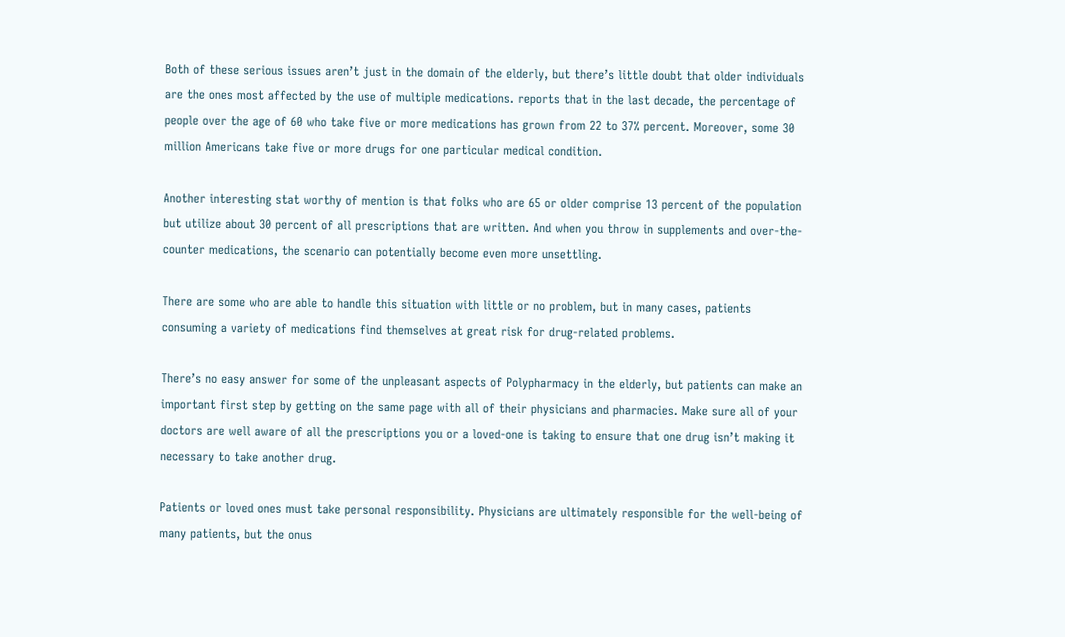Both of these serious issues aren’t just in the domain of the elderly, but there’s little doubt that older individuals are the ones most affected by the use of multiple medications. reports that in the last decade, the percentage of people over the age of 60 who take five or more medications has grown from 22 to 37% percent. Moreover, some 30 million Americans take five or more drugs for one particular medical condition.

Another interesting stat worthy of mention is that folks who are 65 or older comprise 13 percent of the population but utilize about 30 percent of all prescriptions that are written. And when you throw in supplements and over-the-counter medications, the scenario can potentially become even more unsettling.

There are some who are able to handle this situation with little or no problem, but in many cases, patients consuming a variety of medications find themselves at great risk for drug-related problems.

There’s no easy answer for some of the unpleasant aspects of Polypharmacy in the elderly, but patients can make an important first step by getting on the same page with all of their physicians and pharmacies. Make sure all of your doctors are well aware of all the prescriptions you or a loved-one is taking to ensure that one drug isn’t making it necessary to take another drug.

Patients or loved ones must take personal responsibility. Physicians are ultimately responsible for the well-being of many patients, but the onus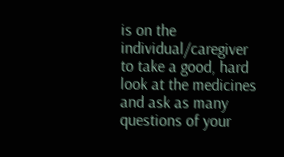is on the individual/caregiver to take a good, hard look at the medicines and ask as many questions of your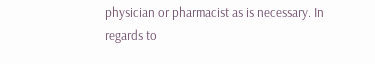physician or pharmacist as is necessary. In regards to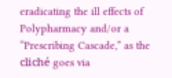eradicating the ill effects of Polypharmacy and/or a “Prescribing Cascade,” as the cliché goes via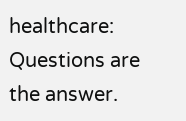healthcare: Questions are the answer.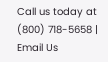Call us today at (800) 718-5658 | Email Us